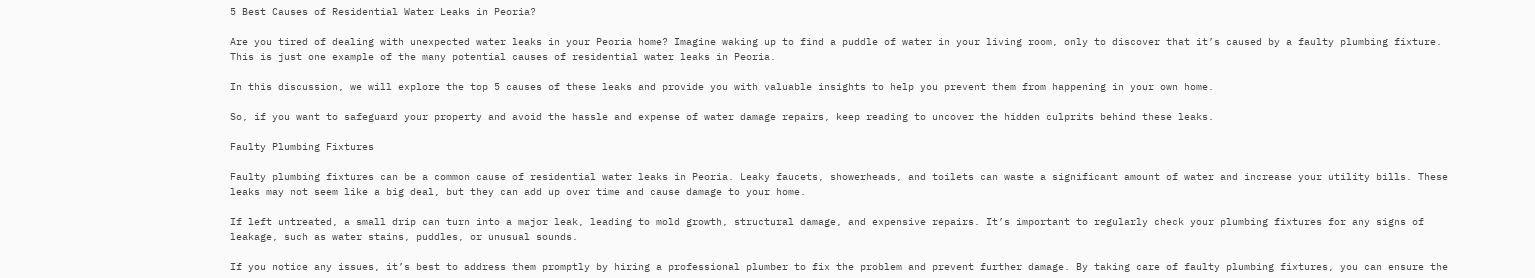5 Best Causes of Residential Water Leaks in Peoria?

Are you tired of dealing with unexpected water leaks in your Peoria home? Imagine waking up to find a puddle of water in your living room, only to discover that it’s caused by a faulty plumbing fixture. This is just one example of the many potential causes of residential water leaks in Peoria.

In this discussion, we will explore the top 5 causes of these leaks and provide you with valuable insights to help you prevent them from happening in your own home.

So, if you want to safeguard your property and avoid the hassle and expense of water damage repairs, keep reading to uncover the hidden culprits behind these leaks.

Faulty Plumbing Fixtures

Faulty plumbing fixtures can be a common cause of residential water leaks in Peoria. Leaky faucets, showerheads, and toilets can waste a significant amount of water and increase your utility bills. These leaks may not seem like a big deal, but they can add up over time and cause damage to your home.

If left untreated, a small drip can turn into a major leak, leading to mold growth, structural damage, and expensive repairs. It’s important to regularly check your plumbing fixtures for any signs of leakage, such as water stains, puddles, or unusual sounds.

If you notice any issues, it’s best to address them promptly by hiring a professional plumber to fix the problem and prevent further damage. By taking care of faulty plumbing fixtures, you can ensure the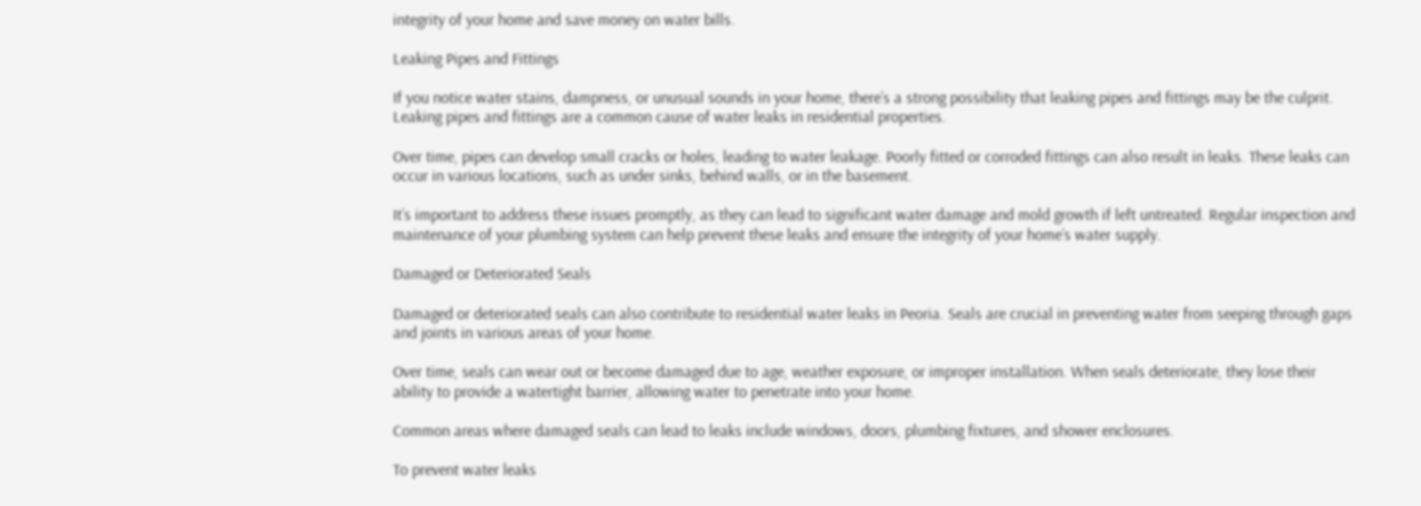integrity of your home and save money on water bills.

Leaking Pipes and Fittings

If you notice water stains, dampness, or unusual sounds in your home, there’s a strong possibility that leaking pipes and fittings may be the culprit. Leaking pipes and fittings are a common cause of water leaks in residential properties.

Over time, pipes can develop small cracks or holes, leading to water leakage. Poorly fitted or corroded fittings can also result in leaks. These leaks can occur in various locations, such as under sinks, behind walls, or in the basement.

It’s important to address these issues promptly, as they can lead to significant water damage and mold growth if left untreated. Regular inspection and maintenance of your plumbing system can help prevent these leaks and ensure the integrity of your home’s water supply.

Damaged or Deteriorated Seals

Damaged or deteriorated seals can also contribute to residential water leaks in Peoria. Seals are crucial in preventing water from seeping through gaps and joints in various areas of your home.

Over time, seals can wear out or become damaged due to age, weather exposure, or improper installation. When seals deteriorate, they lose their ability to provide a watertight barrier, allowing water to penetrate into your home.

Common areas where damaged seals can lead to leaks include windows, doors, plumbing fixtures, and shower enclosures.

To prevent water leaks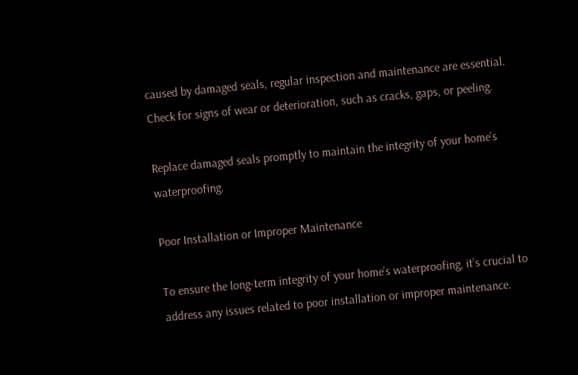caused by damaged seals, regular inspection and maintenance are essential. Check for signs of wear or deterioration, such as cracks, gaps, or peeling.

Replace damaged seals promptly to maintain the integrity of your home’s waterproofing.

Poor Installation or Improper Maintenance

To ensure the long-term integrity of your home’s waterproofing, it’s crucial to address any issues related to poor installation or improper maintenance.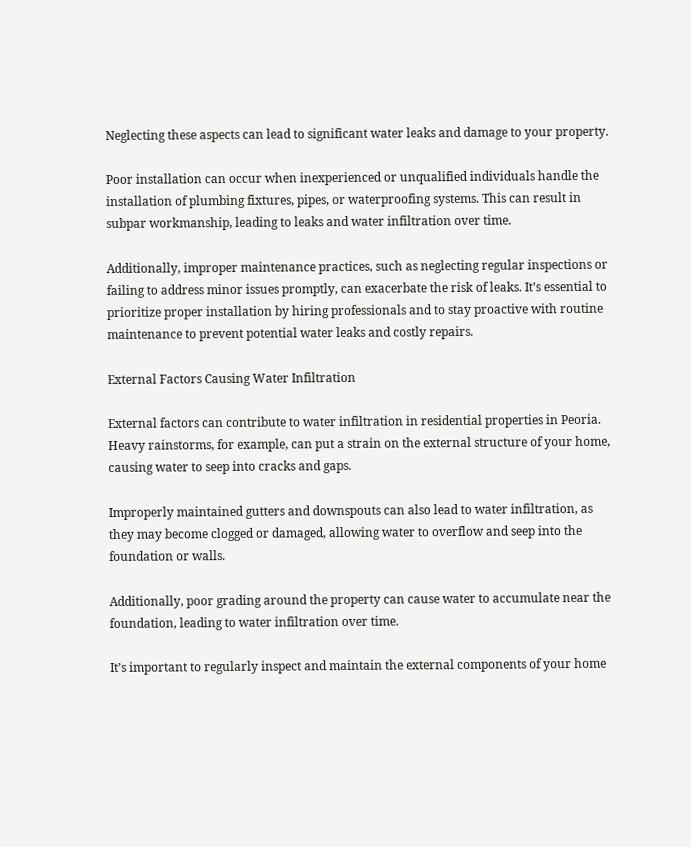Neglecting these aspects can lead to significant water leaks and damage to your property.

Poor installation can occur when inexperienced or unqualified individuals handle the installation of plumbing fixtures, pipes, or waterproofing systems. This can result in subpar workmanship, leading to leaks and water infiltration over time.

Additionally, improper maintenance practices, such as neglecting regular inspections or failing to address minor issues promptly, can exacerbate the risk of leaks. It’s essential to prioritize proper installation by hiring professionals and to stay proactive with routine maintenance to prevent potential water leaks and costly repairs.

External Factors Causing Water Infiltration

External factors can contribute to water infiltration in residential properties in Peoria. Heavy rainstorms, for example, can put a strain on the external structure of your home, causing water to seep into cracks and gaps.

Improperly maintained gutters and downspouts can also lead to water infiltration, as they may become clogged or damaged, allowing water to overflow and seep into the foundation or walls.

Additionally, poor grading around the property can cause water to accumulate near the foundation, leading to water infiltration over time.

It’s important to regularly inspect and maintain the external components of your home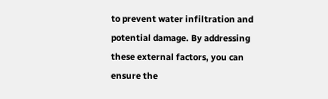to prevent water infiltration and potential damage. By addressing these external factors, you can ensure the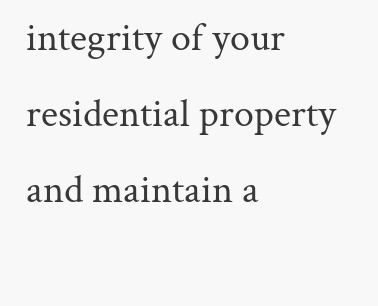integrity of your residential property and maintain a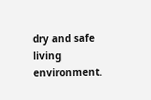dry and safe living environment.